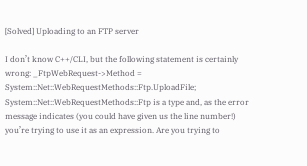[Solved] Uploading to an FTP server

I don’t know C++/CLI, but the following statement is certainly wrong: _FtpWebRequest->Method = System::Net::WebRequestMethods::Ftp.UploadFile; System::Net::WebRequestMethods::Ftp is a type and, as the error message indicates (you could have given us the line number!) you’re trying to use it as an expression. Are you trying to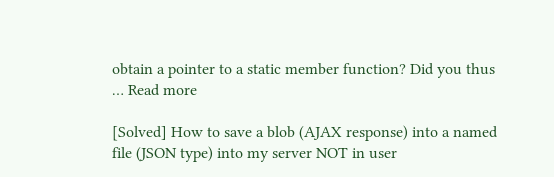obtain a pointer to a static member function? Did you thus … Read more

[Solved] How to save a blob (AJAX response) into a named file (JSON type) into my server NOT in user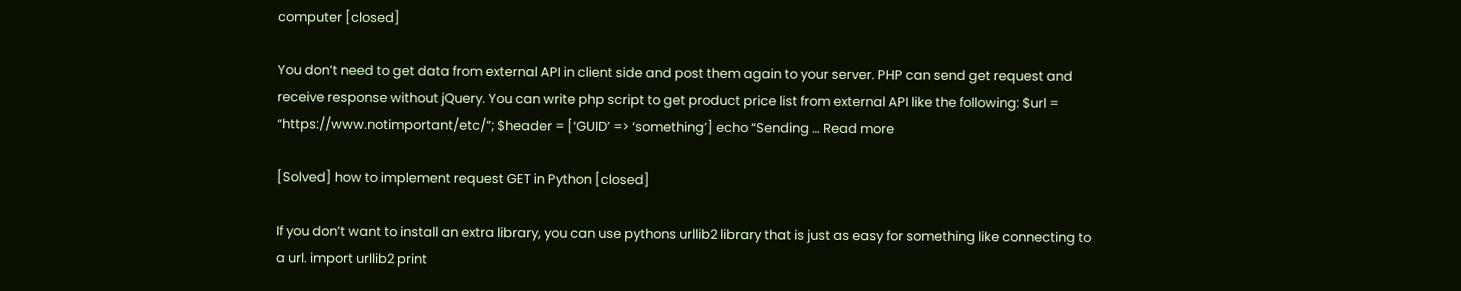computer [closed]

You don’t need to get data from external API in client side and post them again to your server. PHP can send get request and receive response without jQuery. You can write php script to get product price list from external API like the following: $url = “https://www.notimportant/etc/”; $header = [‘GUID’ => ‘something’] echo “Sending … Read more

[Solved] how to implement request GET in Python [closed]

If you don’t want to install an extra library, you can use pythons urllib2 library that is just as easy for something like connecting to a url. import urllib2 print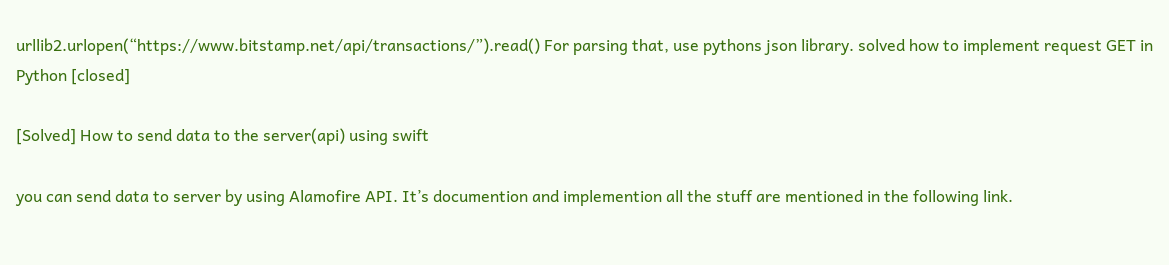urllib2.urlopen(“https://www.bitstamp.net/api/transactions/”).read() For parsing that, use pythons json library. solved how to implement request GET in Python [closed]

[Solved] How to send data to the server(api) using swift

you can send data to server by using Alamofire API. It’s documention and implemention all the stuff are mentioned in the following link.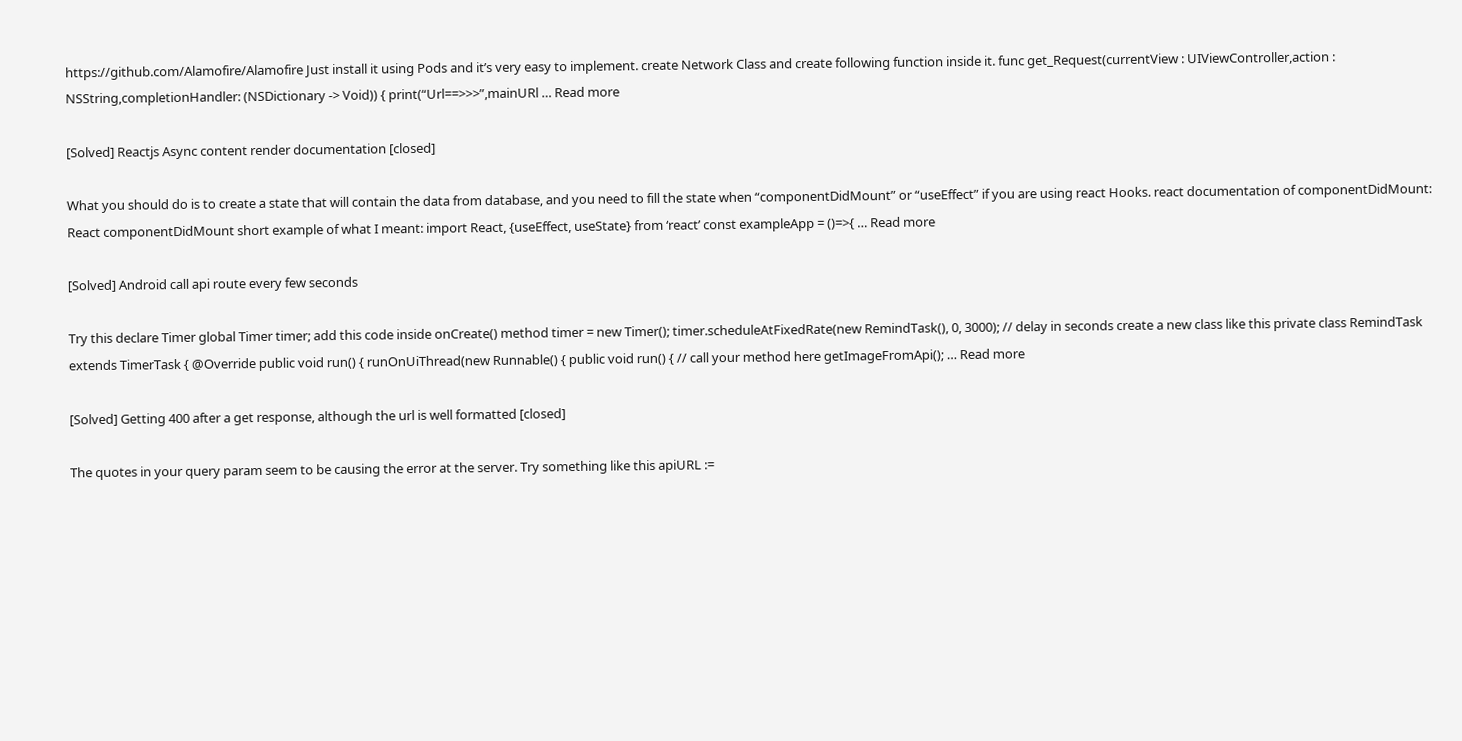https://github.com/Alamofire/Alamofire Just install it using Pods and it’s very easy to implement. create Network Class and create following function inside it. func get_Request(currentView : UIViewController,action : NSString,completionHandler: (NSDictionary -> Void)) { print(“Url==>>>”,mainURl … Read more

[Solved] Reactjs Async content render documentation [closed]

What you should do is to create a state that will contain the data from database, and you need to fill the state when “componentDidMount” or “useEffect” if you are using react Hooks. react documentation of componentDidMount: React componentDidMount short example of what I meant: import React, {useEffect, useState} from ‘react’ const exampleApp = ()=>{ … Read more

[Solved] Android call api route every few seconds

Try this declare Timer global Timer timer; add this code inside onCreate() method timer = new Timer(); timer.scheduleAtFixedRate(new RemindTask(), 0, 3000); // delay in seconds create a new class like this private class RemindTask extends TimerTask { @Override public void run() { runOnUiThread(new Runnable() { public void run() { // call your method here getImageFromApi(); … Read more

[Solved] Getting 400 after a get response, although the url is well formatted [closed]

The quotes in your query param seem to be causing the error at the server. Try something like this apiURL :=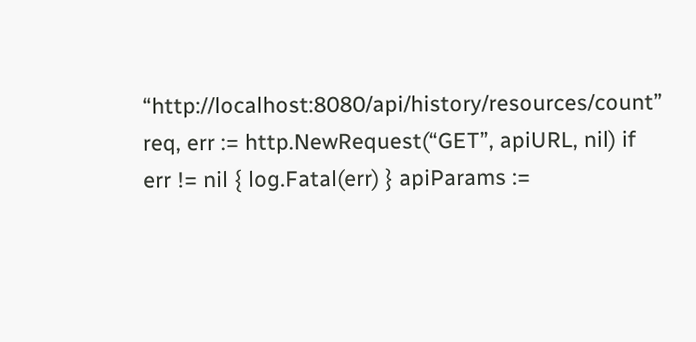“http://localhost:8080/api/history/resources/count” req, err := http.NewRequest(“GET”, apiURL, nil) if err != nil { log.Fatal(err) } apiParams :=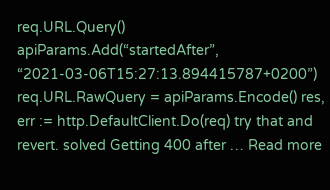req.URL.Query() apiParams.Add(“startedAfter”, “2021-03-06T15:27:13.894415787+0200”) req.URL.RawQuery = apiParams.Encode() res, err := http.DefaultClient.Do(req) try that and revert. solved Getting 400 after … Read more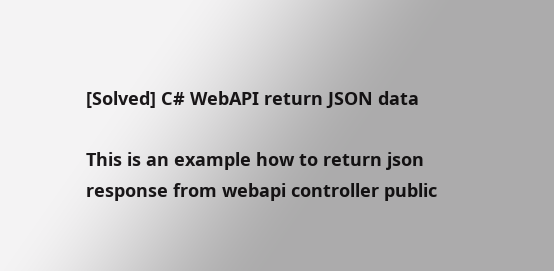[Solved] C# WebAPI return JSON data

This is an example how to return json response from webapi controller public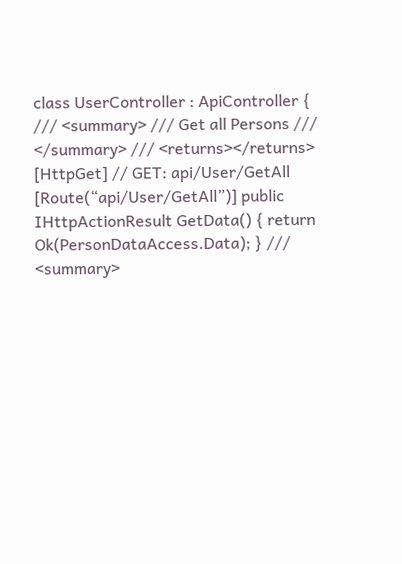class UserController : ApiController { /// <summary> /// Get all Persons /// </summary> /// <returns></returns> [HttpGet] // GET: api/User/GetAll [Route(“api/User/GetAll”)] public IHttpActionResult GetData() { return Ok(PersonDataAccess.Data); } /// <summary>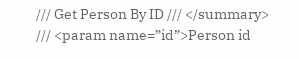/// Get Person By ID /// </summary> /// <param name=”id”>Person id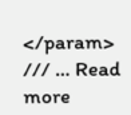</param> /// … Read more